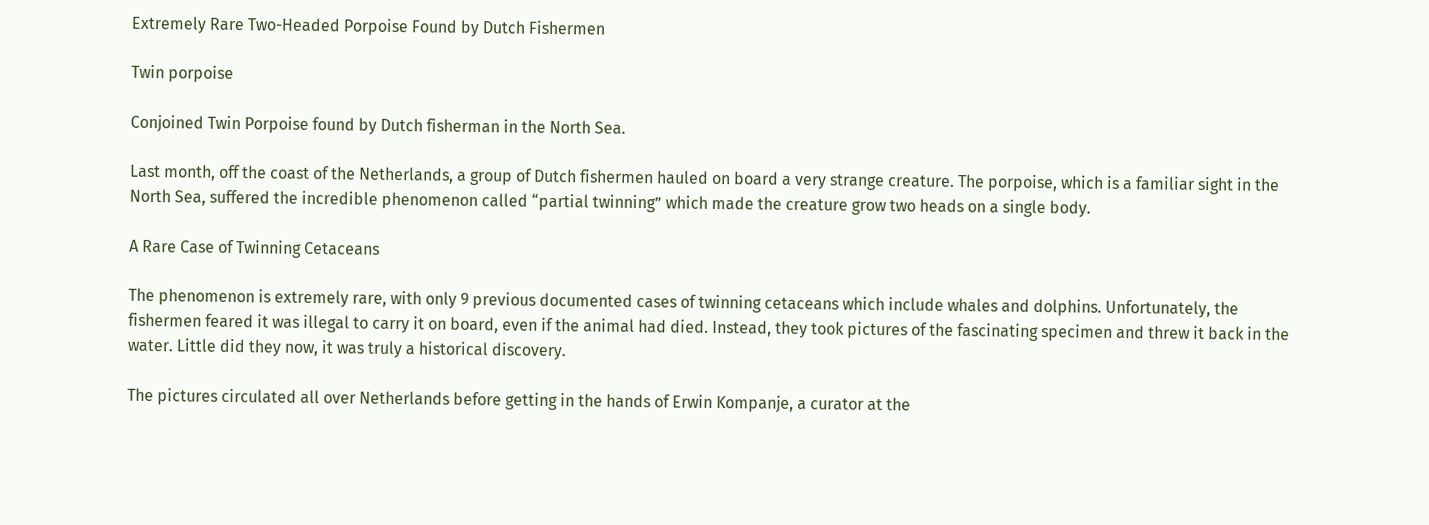Extremely Rare Two-Headed Porpoise Found by Dutch Fishermen

Twin porpoise

Conjoined Twin Porpoise found by Dutch fisherman in the North Sea.

Last month, off the coast of the Netherlands, a group of Dutch fishermen hauled on board a very strange creature. The porpoise, which is a familiar sight in the North Sea, suffered the incredible phenomenon called “partial twinning” which made the creature grow two heads on a single body.

A Rare Case of Twinning Cetaceans

The phenomenon is extremely rare, with only 9 previous documented cases of twinning cetaceans which include whales and dolphins. Unfortunately, the fishermen feared it was illegal to carry it on board, even if the animal had died. Instead, they took pictures of the fascinating specimen and threw it back in the water. Little did they now, it was truly a historical discovery.

The pictures circulated all over Netherlands before getting in the hands of Erwin Kompanje, a curator at the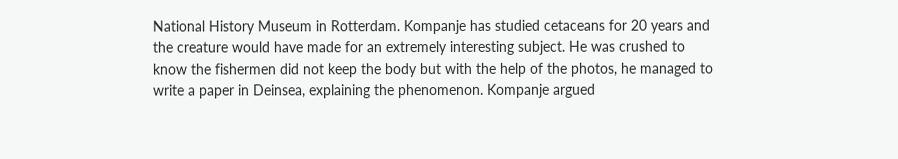National History Museum in Rotterdam. Kompanje has studied cetaceans for 20 years and the creature would have made for an extremely interesting subject. He was crushed to know the fishermen did not keep the body but with the help of the photos, he managed to write a paper in Deinsea, explaining the phenomenon. Kompanje argued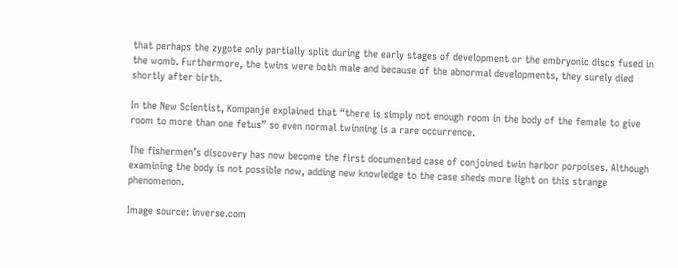that perhaps the zygote only partially split during the early stages of development or the embryonic discs fused in the womb. Furthermore, the twins were both male and because of the abnormal developments, they surely died shortly after birth.

In the New Scientist, Kompanje explained that “there is simply not enough room in the body of the female to give room to more than one fetus” so even normal twinning is a rare occurrence.

The fishermen’s discovery has now become the first documented case of conjoined twin harbor porpoises. Although examining the body is not possible now, adding new knowledge to the case sheds more light on this strange phenomenon.

Image source: inverse.com